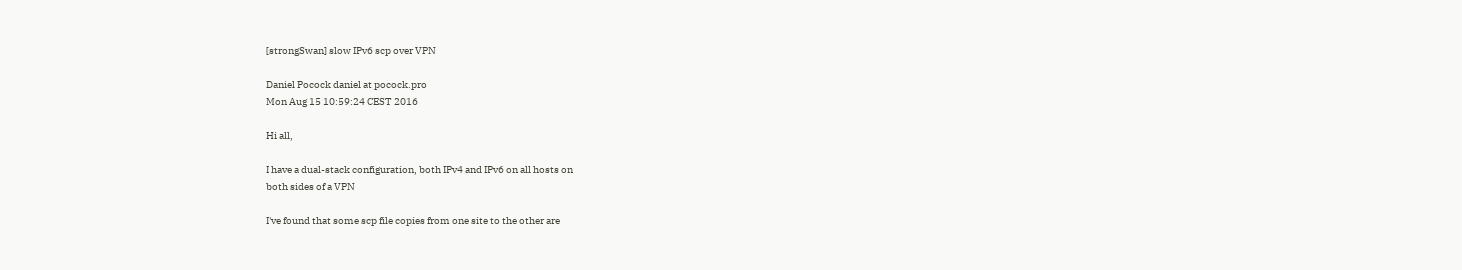[strongSwan] slow IPv6 scp over VPN

Daniel Pocock daniel at pocock.pro
Mon Aug 15 10:59:24 CEST 2016

Hi all,

I have a dual-stack configuration, both IPv4 and IPv6 on all hosts on
both sides of a VPN

I've found that some scp file copies from one site to the other are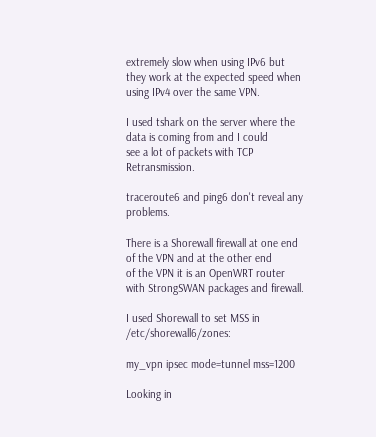extremely slow when using IPv6 but they work at the expected speed when
using IPv4 over the same VPN.

I used tshark on the server where the data is coming from and I could
see a lot of packets with TCP Retransmission.

traceroute6 and ping6 don't reveal any problems.

There is a Shorewall firewall at one end of the VPN and at the other end
of the VPN it is an OpenWRT router with StrongSWAN packages and firewall.

I used Shorewall to set MSS in /etc/shorewall6/zones:

my_vpn ipsec mode=tunnel mss=1200

Looking in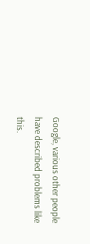Google, various other people have described problems like this.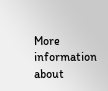More information about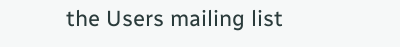the Users mailing list